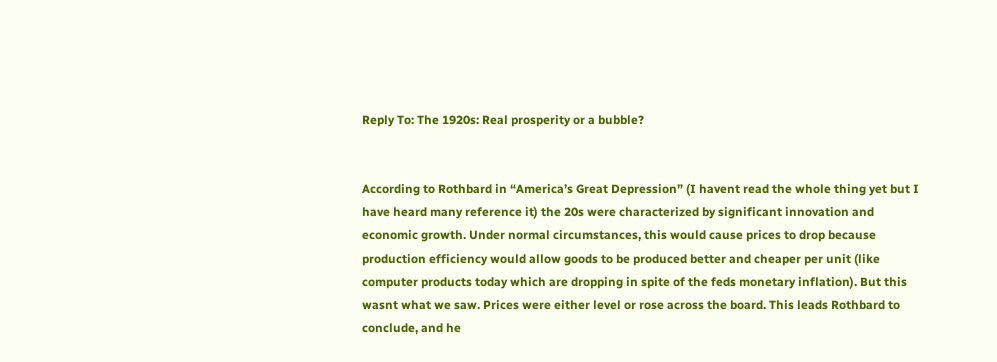Reply To: The 1920s: Real prosperity or a bubble?


According to Rothbard in “America’s Great Depression” (I havent read the whole thing yet but I have heard many reference it) the 20s were characterized by significant innovation and economic growth. Under normal circumstances, this would cause prices to drop because production efficiency would allow goods to be produced better and cheaper per unit (like computer products today which are dropping in spite of the feds monetary inflation). But this wasnt what we saw. Prices were either level or rose across the board. This leads Rothbard to conclude, and he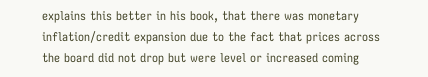explains this better in his book, that there was monetary inflation/credit expansion due to the fact that prices across the board did not drop but were level or increased coming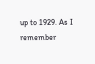up to 1929. As I remember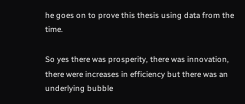he goes on to prove this thesis using data from the time.

So yes there was prosperity, there was innovation, there were increases in efficiency but there was an underlying bubble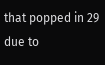that popped in 29 due to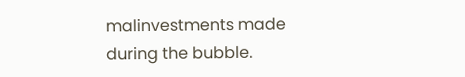malinvestments made during the bubble.